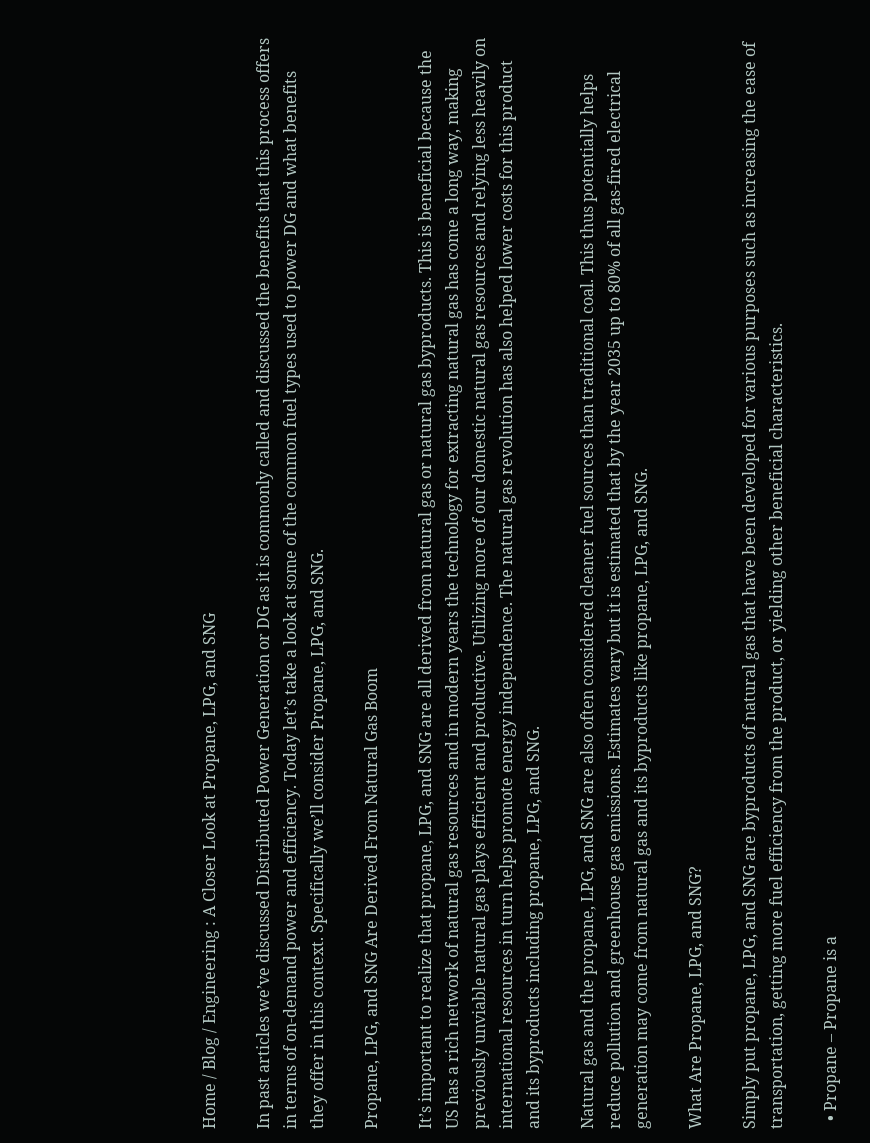Home / Blog / Engineering : A Closer Look at Propane, LPG, and SNG

In past articles we’ve discussed Distributed Power Generation or DG as it is commonly called and discussed the benefits that this process offers in terms of on-demand power and efficiency. Today let’s take a look at some of the common fuel types used to power DG and what benefits they offer in this context. Specifically we’ll consider Propane, LPG, and SNG.

Propane, LPG, and SNG Are Derived From Natural Gas Boom

It’s important to realize that propane, LPG, and SNG are all derived from natural gas or natural gas byproducts. This is beneficial because the US has a rich network of natural gas resources and in modern years the technology for extracting natural gas has come a long way, making previously unviable natural gas plays efficient and productive. Utilizing more of our domestic natural gas resources and relying less heavily on international resources in turn helps promote energy independence. The natural gas revolution has also helped lower costs for this product and its byproducts including propane, LPG, and SNG.

Natural gas and the propane, LPG, and SNG are also often considered cleaner fuel sources than traditional coal. This thus potentially helps reduce pollution and greenhouse gas emissions. Estimates vary but it is estimated that by the year 2035 up to 80% of all gas-fired electrical generation may come from natural gas and its byproducts like propane, LPG, and SNG.

What Are Propane, LPG, and SNG?

Simply put propane, LPG, and SNG are byproducts of natural gas that have been developed for various purposes such as increasing the ease of transportation, getting more fuel efficiency from the product, or yielding other beneficial characteristics.

  • Propane – Propane is a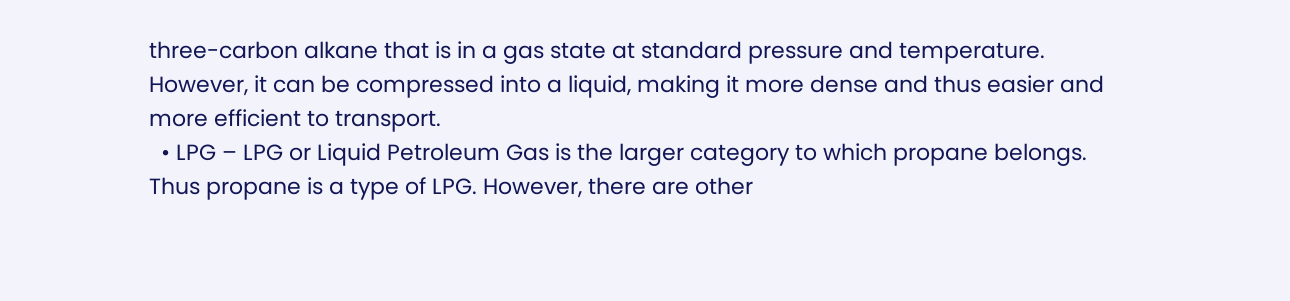three-carbon alkane that is in a gas state at standard pressure and temperature. However, it can be compressed into a liquid, making it more dense and thus easier and more efficient to transport.
  • LPG – LPG or Liquid Petroleum Gas is the larger category to which propane belongs. Thus propane is a type of LPG. However, there are other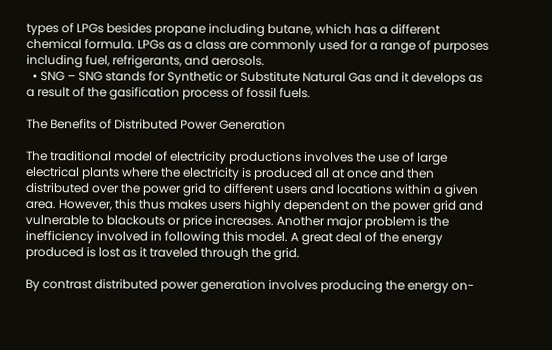types of LPGs besides propane including butane, which has a different chemical formula. LPGs as a class are commonly used for a range of purposes including fuel, refrigerants, and aerosols.
  • SNG – SNG stands for Synthetic or Substitute Natural Gas and it develops as a result of the gasification process of fossil fuels.

The Benefits of Distributed Power Generation

The traditional model of electricity productions involves the use of large electrical plants where the electricity is produced all at once and then distributed over the power grid to different users and locations within a given area. However, this thus makes users highly dependent on the power grid and vulnerable to blackouts or price increases. Another major problem is the inefficiency involved in following this model. A great deal of the energy produced is lost as it traveled through the grid.

By contrast distributed power generation involves producing the energy on-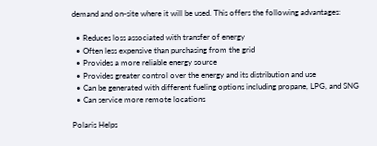demand and on-site where it will be used. This offers the following advantages:

  • Reduces loss associated with transfer of energy
  • Often less expensive than purchasing from the grid
  • Provides a more reliable energy source
  • Provides greater control over the energy and its distribution and use
  • Can be generated with different fueling options including propane, LPG, and SNG
  • Can service more remote locations

Polaris Helps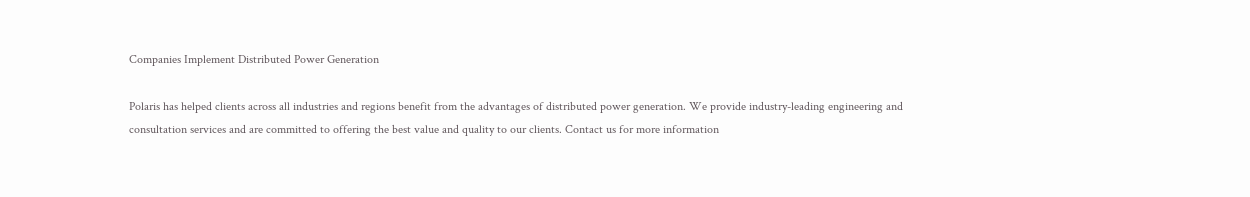Companies Implement Distributed Power Generation

Polaris has helped clients across all industries and regions benefit from the advantages of distributed power generation. We provide industry-leading engineering and consultation services and are committed to offering the best value and quality to our clients. Contact us for more information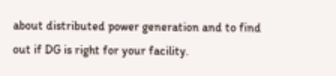about distributed power generation and to find out if DG is right for your facility.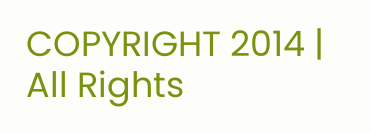COPYRIGHT 2014 | All Rights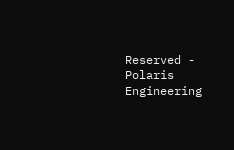Reserved - Polaris Engineering